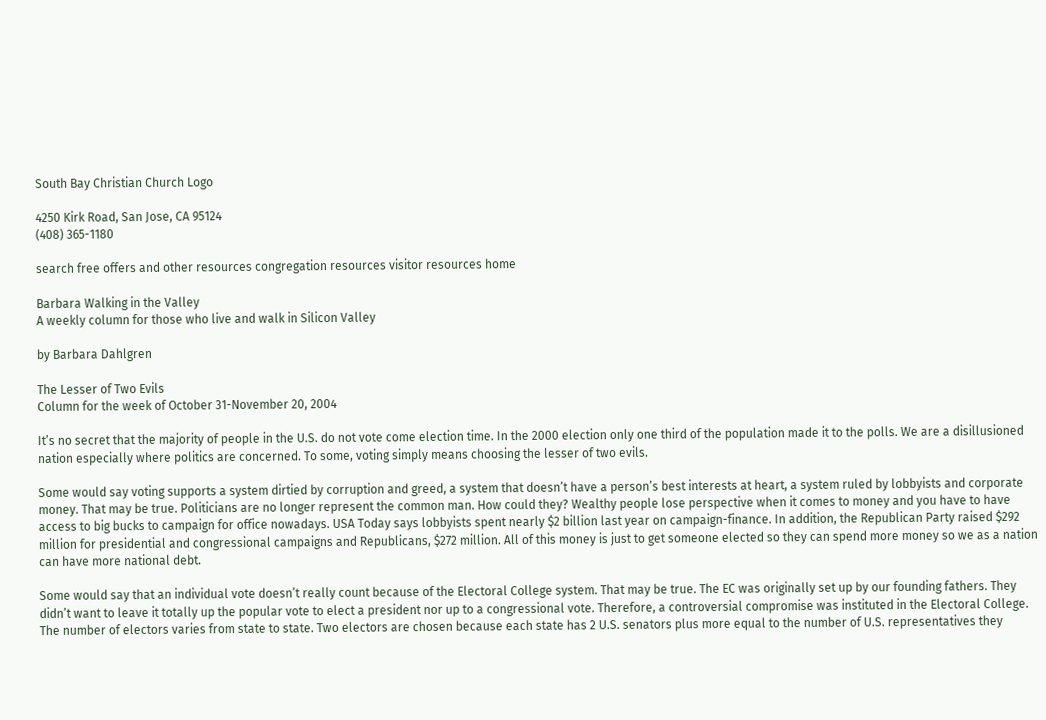South Bay Christian Church Logo

4250 Kirk Road, San Jose, CA 95124
(408) 365-1180

search free offers and other resources congregation resources visitor resources home

Barbara Walking in the Valley
A weekly column for those who live and walk in Silicon Valley

by Barbara Dahlgren

The Lesser of Two Evils
Column for the week of October 31-November 20, 2004

It’s no secret that the majority of people in the U.S. do not vote come election time. In the 2000 election only one third of the population made it to the polls. We are a disillusioned nation especially where politics are concerned. To some, voting simply means choosing the lesser of two evils.

Some would say voting supports a system dirtied by corruption and greed, a system that doesn’t have a person’s best interests at heart, a system ruled by lobbyists and corporate money. That may be true. Politicians are no longer represent the common man. How could they? Wealthy people lose perspective when it comes to money and you have to have access to big bucks to campaign for office nowadays. USA Today says lobbyists spent nearly $2 billion last year on campaign-finance. In addition, the Republican Party raised $292 million for presidential and congressional campaigns and Republicans, $272 million. All of this money is just to get someone elected so they can spend more money so we as a nation can have more national debt.

Some would say that an individual vote doesn’t really count because of the Electoral College system. That may be true. The EC was originally set up by our founding fathers. They didn’t want to leave it totally up the popular vote to elect a president nor up to a congressional vote. Therefore, a controversial compromise was instituted in the Electoral College. The number of electors varies from state to state. Two electors are chosen because each state has 2 U.S. senators plus more equal to the number of U.S. representatives they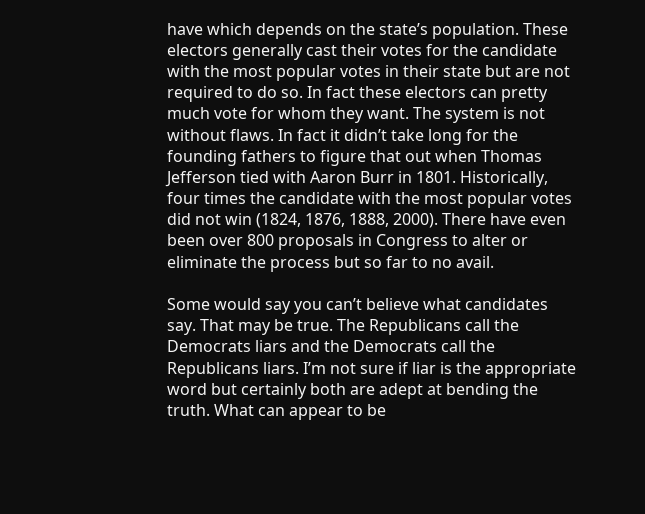have which depends on the state’s population. These electors generally cast their votes for the candidate with the most popular votes in their state but are not required to do so. In fact these electors can pretty much vote for whom they want. The system is not without flaws. In fact it didn’t take long for the founding fathers to figure that out when Thomas Jefferson tied with Aaron Burr in 1801. Historically, four times the candidate with the most popular votes did not win (1824, 1876, 1888, 2000). There have even been over 800 proposals in Congress to alter or eliminate the process but so far to no avail.

Some would say you can’t believe what candidates say. That may be true. The Republicans call the Democrats liars and the Democrats call the Republicans liars. I’m not sure if liar is the appropriate word but certainly both are adept at bending the truth. What can appear to be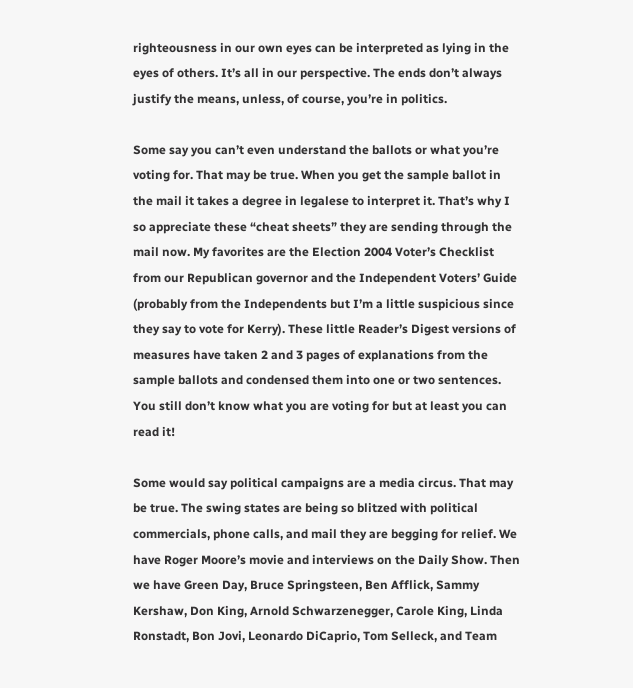righteousness in our own eyes can be interpreted as lying in the eyes of others. It’s all in our perspective. The ends don’t always justify the means, unless, of course, you’re in politics.

Some say you can’t even understand the ballots or what you’re voting for. That may be true. When you get the sample ballot in the mail it takes a degree in legalese to interpret it. That’s why I so appreciate these “cheat sheets” they are sending through the mail now. My favorites are the Election 2004 Voter’s Checklist from our Republican governor and the Independent Voters’ Guide (probably from the Independents but I’m a little suspicious since they say to vote for Kerry). These little Reader’s Digest versions of measures have taken 2 and 3 pages of explanations from the sample ballots and condensed them into one or two sentences. You still don’t know what you are voting for but at least you can read it!

Some would say political campaigns are a media circus. That may be true. The swing states are being so blitzed with political commercials, phone calls, and mail they are begging for relief. We have Roger Moore’s movie and interviews on the Daily Show. Then we have Green Day, Bruce Springsteen, Ben Afflick, Sammy Kershaw, Don King, Arnold Schwarzenegger, Carole King, Linda Ronstadt, Bon Jovi, Leonardo DiCaprio, Tom Selleck, and Team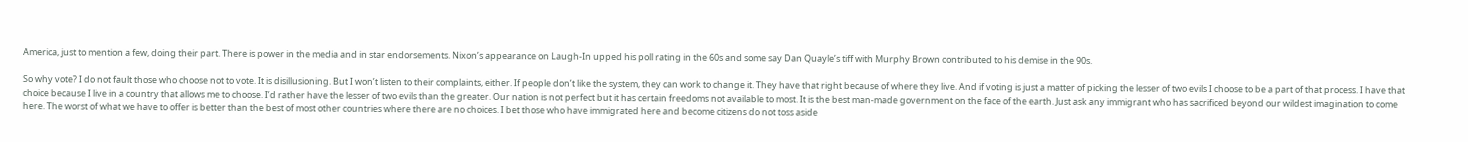America, just to mention a few, doing their part. There is power in the media and in star endorsements. Nixon’s appearance on Laugh-In upped his poll rating in the 60s and some say Dan Quayle’s tiff with Murphy Brown contributed to his demise in the 90s.

So why vote? I do not fault those who choose not to vote. It is disillusioning. But I won’t listen to their complaints, either. If people don’t like the system, they can work to change it. They have that right because of where they live. And if voting is just a matter of picking the lesser of two evils I choose to be a part of that process. I have that choice because I live in a country that allows me to choose. I’d rather have the lesser of two evils than the greater. Our nation is not perfect but it has certain freedoms not available to most. It is the best man-made government on the face of the earth. Just ask any immigrant who has sacrificed beyond our wildest imagination to come here. The worst of what we have to offer is better than the best of most other countries where there are no choices. I bet those who have immigrated here and become citizens do not toss aside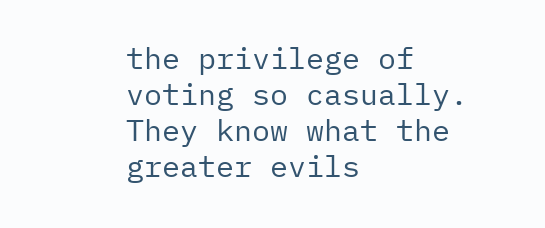the privilege of voting so casually. They know what the greater evils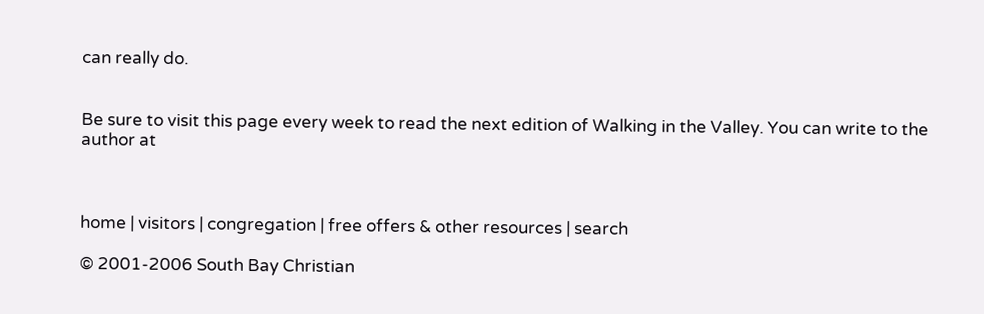can really do.


Be sure to visit this page every week to read the next edition of Walking in the Valley. You can write to the author at



home | visitors | congregation | free offers & other resources | search

© 2001-2006 South Bay Christian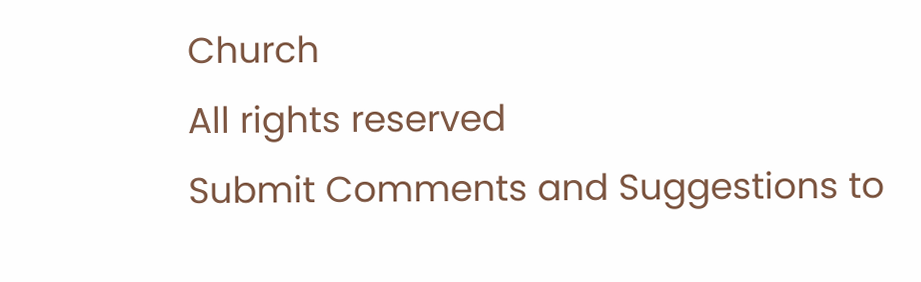Church
All rights reserved
Submit Comments and Suggestions to